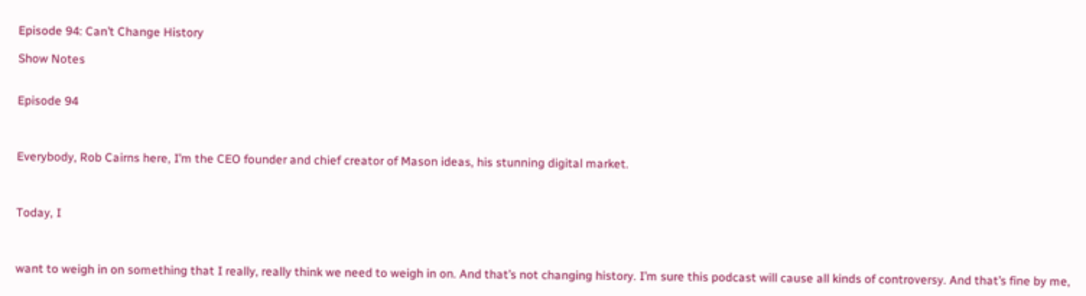Episode 94: Can’t Change History

Show Notes


Episode 94



Everybody, Rob Cairns here, I’m the CEO founder and chief creator of Mason ideas, his stunning digital market.



Today, I



want to weigh in on something that I really, really think we need to weigh in on. And that’s not changing history. I’m sure this podcast will cause all kinds of controversy. And that’s fine by me,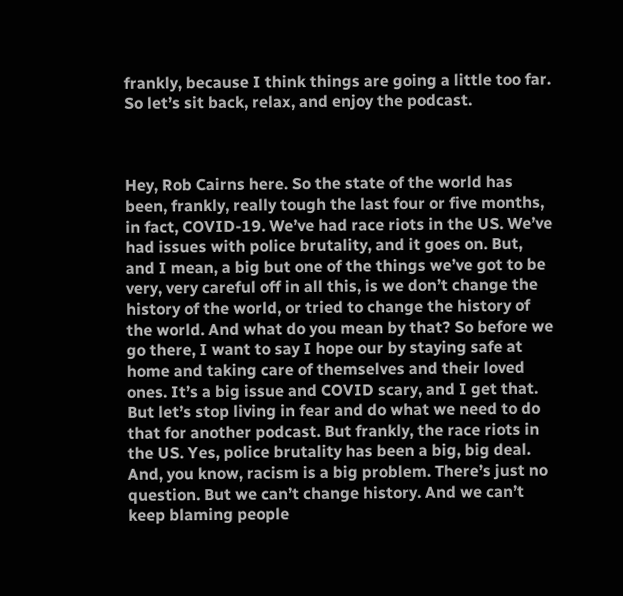frankly, because I think things are going a little too far. So let’s sit back, relax, and enjoy the podcast.



Hey, Rob Cairns here. So the state of the world has been, frankly, really tough the last four or five months, in fact, COVID-19. We’ve had race riots in the US. We’ve had issues with police brutality, and it goes on. But, and I mean, a big but one of the things we’ve got to be very, very careful off in all this, is we don’t change the history of the world, or tried to change the history of the world. And what do you mean by that? So before we go there, I want to say I hope our by staying safe at home and taking care of themselves and their loved ones. It’s a big issue and COVID scary, and I get that. But let’s stop living in fear and do what we need to do that for another podcast. But frankly, the race riots in the US. Yes, police brutality has been a big, big deal. And, you know, racism is a big problem. There’s just no question. But we can’t change history. And we can’t keep blaming people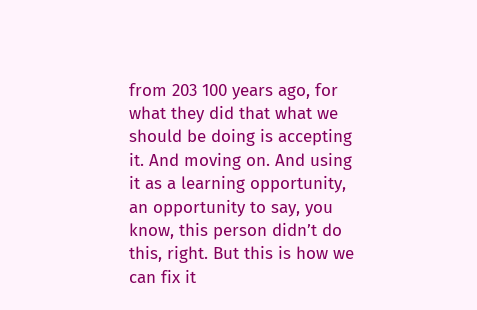from 203 100 years ago, for what they did that what we should be doing is accepting it. And moving on. And using it as a learning opportunity, an opportunity to say, you know, this person didn’t do this, right. But this is how we can fix it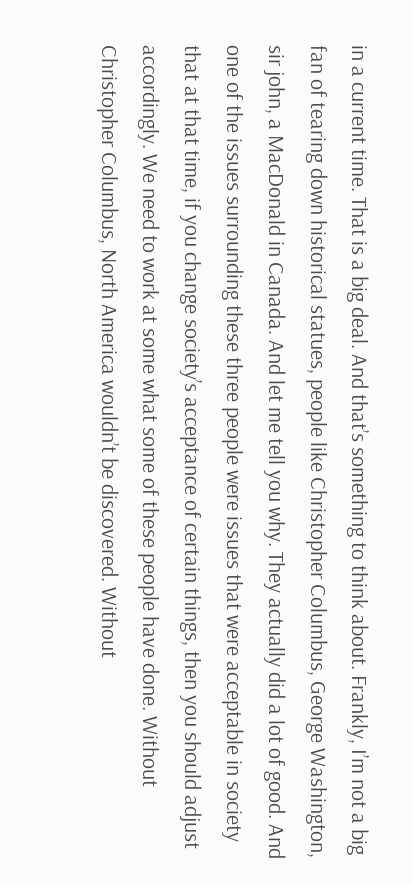in a current time. That is a big deal. And that’s something to think about. Frankly, I’m not a big fan of tearing down historical statues, people like Christopher Columbus, George Washington, sir john, a MacDonald in Canada. And let me tell you why. They actually did a lot of good. And one of the issues surrounding these three people were issues that were acceptable in society that at that time, if you change society’s acceptance of certain things, then you should adjust accordingly. We need to work at some what some of these people have done. Without Christopher Columbus, North America wouldn’t be discovered. Without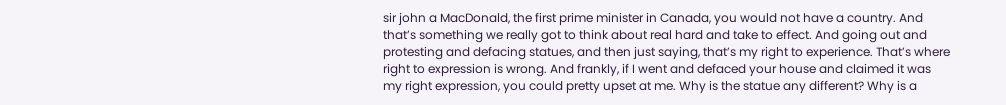sir john a MacDonald, the first prime minister in Canada, you would not have a country. And that’s something we really got to think about real hard and take to effect. And going out and protesting and defacing statues, and then just saying, that’s my right to experience. That’s where right to expression is wrong. And frankly, if I went and defaced your house and claimed it was my right expression, you could pretty upset at me. Why is the statue any different? Why is a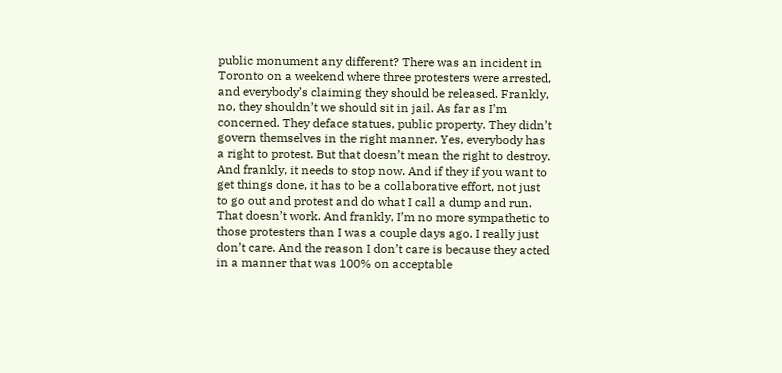public monument any different? There was an incident in Toronto on a weekend where three protesters were arrested, and everybody’s claiming they should be released. Frankly, no, they shouldn’t we should sit in jail. As far as I’m concerned. They deface statues, public property. They didn’t govern themselves in the right manner. Yes, everybody has a right to protest. But that doesn’t mean the right to destroy. And frankly, it needs to stop now. And if they if you want to get things done, it has to be a collaborative effort, not just to go out and protest and do what I call a dump and run. That doesn’t work. And frankly, I’m no more sympathetic to those protesters than I was a couple days ago. I really just don’t care. And the reason I don’t care is because they acted in a manner that was 100% on acceptable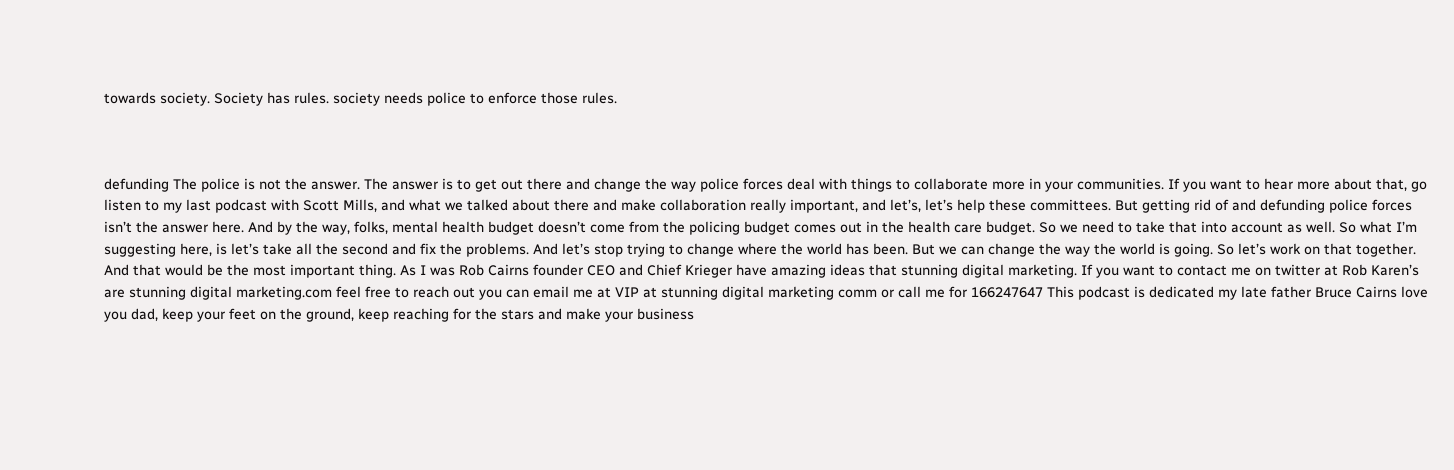towards society. Society has rules. society needs police to enforce those rules.



defunding The police is not the answer. The answer is to get out there and change the way police forces deal with things to collaborate more in your communities. If you want to hear more about that, go listen to my last podcast with Scott Mills, and what we talked about there and make collaboration really important, and let’s, let’s help these committees. But getting rid of and defunding police forces isn’t the answer here. And by the way, folks, mental health budget doesn’t come from the policing budget comes out in the health care budget. So we need to take that into account as well. So what I’m suggesting here, is let’s take all the second and fix the problems. And let’s stop trying to change where the world has been. But we can change the way the world is going. So let’s work on that together. And that would be the most important thing. As I was Rob Cairns founder CEO and Chief Krieger have amazing ideas that stunning digital marketing. If you want to contact me on twitter at Rob Karen’s are stunning digital marketing.com feel free to reach out you can email me at VIP at stunning digital marketing comm or call me for 166247647 This podcast is dedicated my late father Bruce Cairns love you dad, keep your feet on the ground, keep reaching for the stars and make your business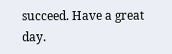succeed. Have a great day.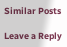Similar Posts

Leave a Reply